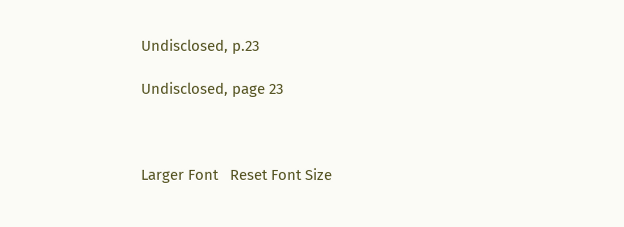Undisclosed, p.23

Undisclosed, page 23



Larger Font   Reset Font Size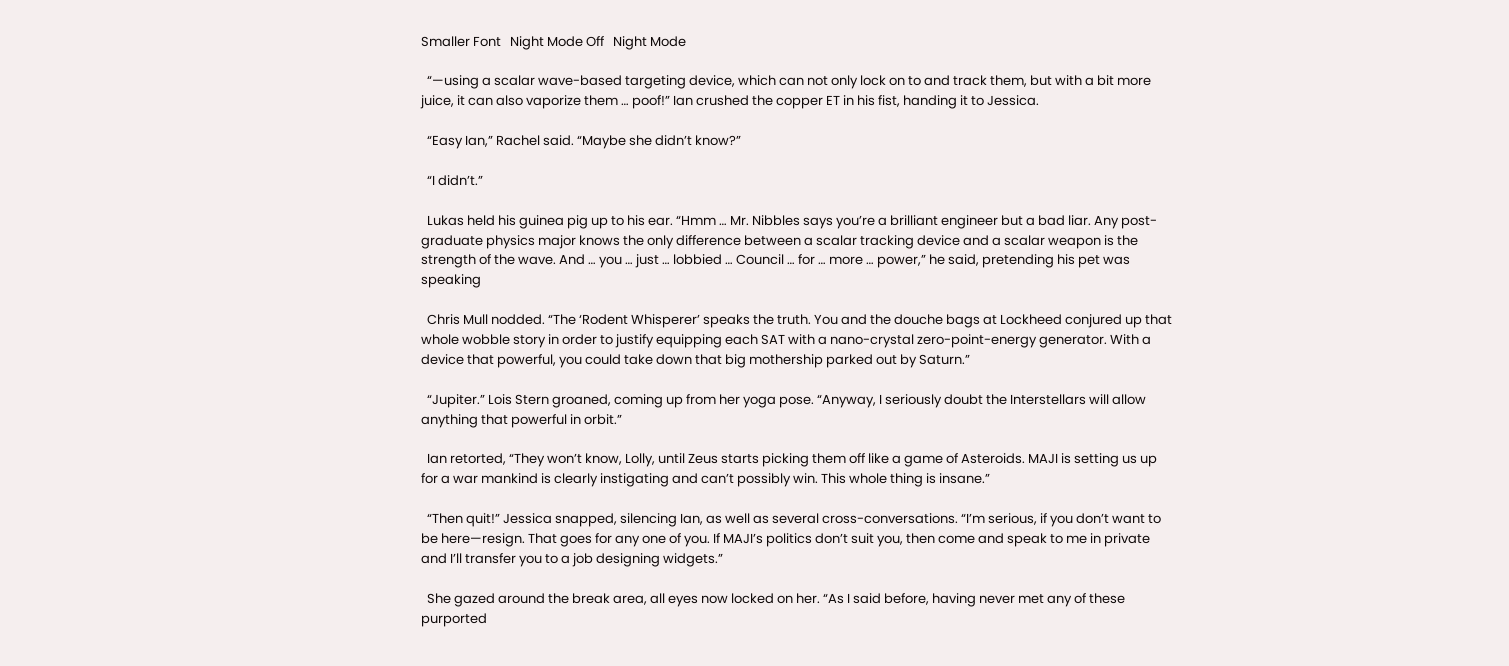Smaller Font   Night Mode Off   Night Mode

  “—using a scalar wave-based targeting device, which can not only lock on to and track them, but with a bit more juice, it can also vaporize them … poof!” Ian crushed the copper ET in his fist, handing it to Jessica.

  “Easy Ian,” Rachel said. “Maybe she didn’t know?”

  “I didn’t.”

  Lukas held his guinea pig up to his ear. “Hmm … Mr. Nibbles says you’re a brilliant engineer but a bad liar. Any post-graduate physics major knows the only difference between a scalar tracking device and a scalar weapon is the strength of the wave. And … you … just … lobbied … Council … for … more … power,” he said, pretending his pet was speaking

  Chris Mull nodded. “The ‘Rodent Whisperer’ speaks the truth. You and the douche bags at Lockheed conjured up that whole wobble story in order to justify equipping each SAT with a nano-crystal zero-point-energy generator. With a device that powerful, you could take down that big mothership parked out by Saturn.”

  “Jupiter.” Lois Stern groaned, coming up from her yoga pose. “Anyway, I seriously doubt the Interstellars will allow anything that powerful in orbit.”

  Ian retorted, “They won’t know, Lolly, until Zeus starts picking them off like a game of Asteroids. MAJI is setting us up for a war mankind is clearly instigating and can’t possibly win. This whole thing is insane.”

  “Then quit!” Jessica snapped, silencing Ian, as well as several cross-conversations. “I’m serious, if you don’t want to be here—resign. That goes for any one of you. If MAJI’s politics don’t suit you, then come and speak to me in private and I’ll transfer you to a job designing widgets.”

  She gazed around the break area, all eyes now locked on her. “As I said before, having never met any of these purported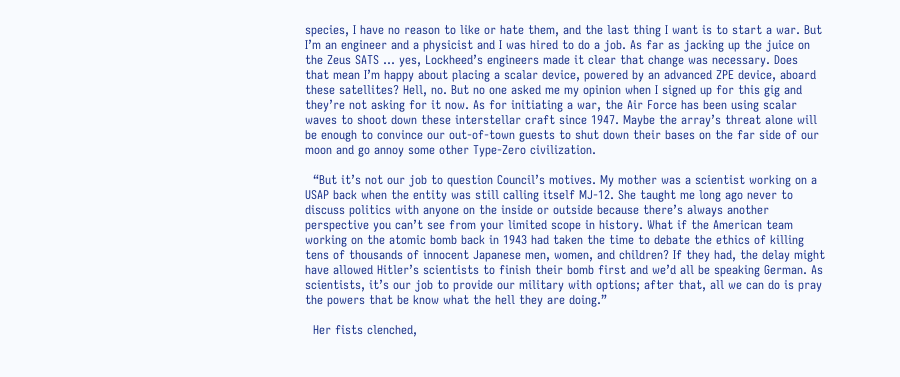species, I have no reason to like or hate them, and the last thing I want is to start a war. But I’m an engineer and a physicist and I was hired to do a job. As far as jacking up the juice on the Zeus SATS … yes, Lockheed’s engineers made it clear that change was necessary. Does that mean I’m happy about placing a scalar device, powered by an advanced ZPE device, aboard these satellites? Hell, no. But no one asked me my opinion when I signed up for this gig and they’re not asking for it now. As for initiating a war, the Air Force has been using scalar waves to shoot down these interstellar craft since 1947. Maybe the array’s threat alone will be enough to convince our out-of-town guests to shut down their bases on the far side of our moon and go annoy some other Type-Zero civilization.

  “But it’s not our job to question Council’s motives. My mother was a scientist working on a USAP back when the entity was still calling itself MJ-12. She taught me long ago never to discuss politics with anyone on the inside or outside because there’s always another perspective you can’t see from your limited scope in history. What if the American team working on the atomic bomb back in 1943 had taken the time to debate the ethics of killing tens of thousands of innocent Japanese men, women, and children? If they had, the delay might have allowed Hitler’s scientists to finish their bomb first and we’d all be speaking German. As scientists, it’s our job to provide our military with options; after that, all we can do is pray the powers that be know what the hell they are doing.”

  Her fists clenched,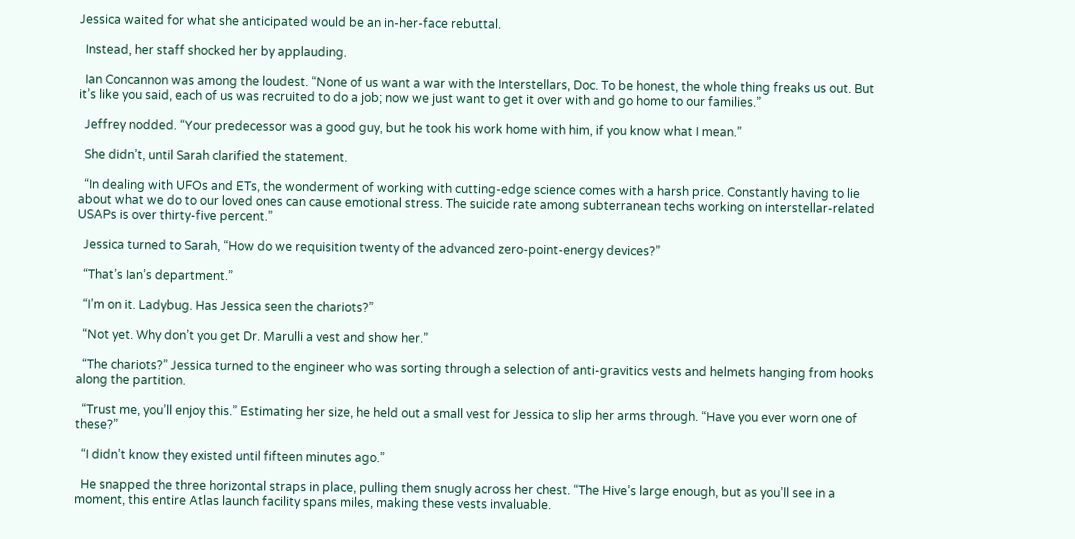Jessica waited for what she anticipated would be an in-her-face rebuttal.

  Instead, her staff shocked her by applauding.

  Ian Concannon was among the loudest. “None of us want a war with the Interstellars, Doc. To be honest, the whole thing freaks us out. But it’s like you said, each of us was recruited to do a job; now we just want to get it over with and go home to our families.”

  Jeffrey nodded. “Your predecessor was a good guy, but he took his work home with him, if you know what I mean.”

  She didn’t, until Sarah clarified the statement.

  “In dealing with UFOs and ETs, the wonderment of working with cutting-edge science comes with a harsh price. Constantly having to lie about what we do to our loved ones can cause emotional stress. The suicide rate among subterranean techs working on interstellar-related USAPs is over thirty-five percent.”

  Jessica turned to Sarah, “How do we requisition twenty of the advanced zero-point-energy devices?”

  “That’s Ian’s department.”

  “I’m on it. Ladybug. Has Jessica seen the chariots?”

  “Not yet. Why don’t you get Dr. Marulli a vest and show her.”

  “The chariots?” Jessica turned to the engineer who was sorting through a selection of anti-gravitics vests and helmets hanging from hooks along the partition.

  “Trust me, you’ll enjoy this.” Estimating her size, he held out a small vest for Jessica to slip her arms through. “Have you ever worn one of these?”

  “I didn’t know they existed until fifteen minutes ago.”

  He snapped the three horizontal straps in place, pulling them snugly across her chest. “The Hive’s large enough, but as you’ll see in a moment, this entire Atlas launch facility spans miles, making these vests invaluable.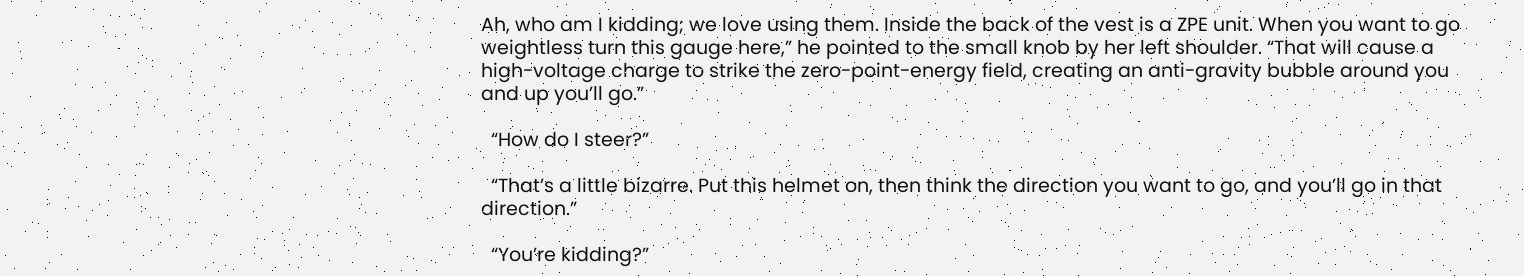Ah, who am I kidding; we love using them. Inside the back of the vest is a ZPE unit. When you want to go weightless turn this gauge here,” he pointed to the small knob by her left shoulder. “That will cause a high-voltage charge to strike the zero-point-energy field, creating an anti-gravity bubble around you and up you’ll go.”

  “How do I steer?”

  “That’s a little bizarre. Put this helmet on, then think the direction you want to go, and you’ll go in that direction.”

  “You’re kidding?”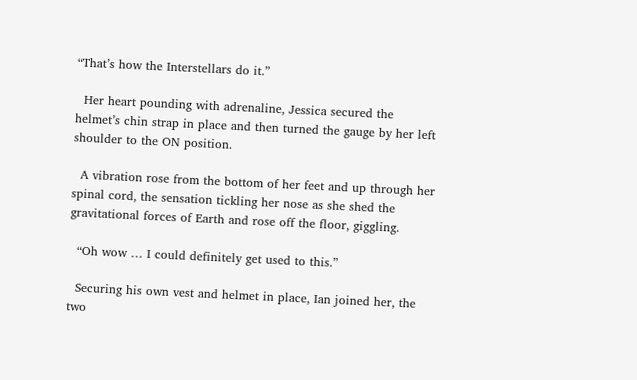“That’s how the Interstellars do it.”

  Her heart pounding with adrenaline, Jessica secured the helmet’s chin strap in place and then turned the gauge by her left shoulder to the ON position.

  A vibration rose from the bottom of her feet and up through her spinal cord, the sensation tickling her nose as she shed the gravitational forces of Earth and rose off the floor, giggling.

  “Oh wow … I could definitely get used to this.”

  Securing his own vest and helmet in place, Ian joined her, the two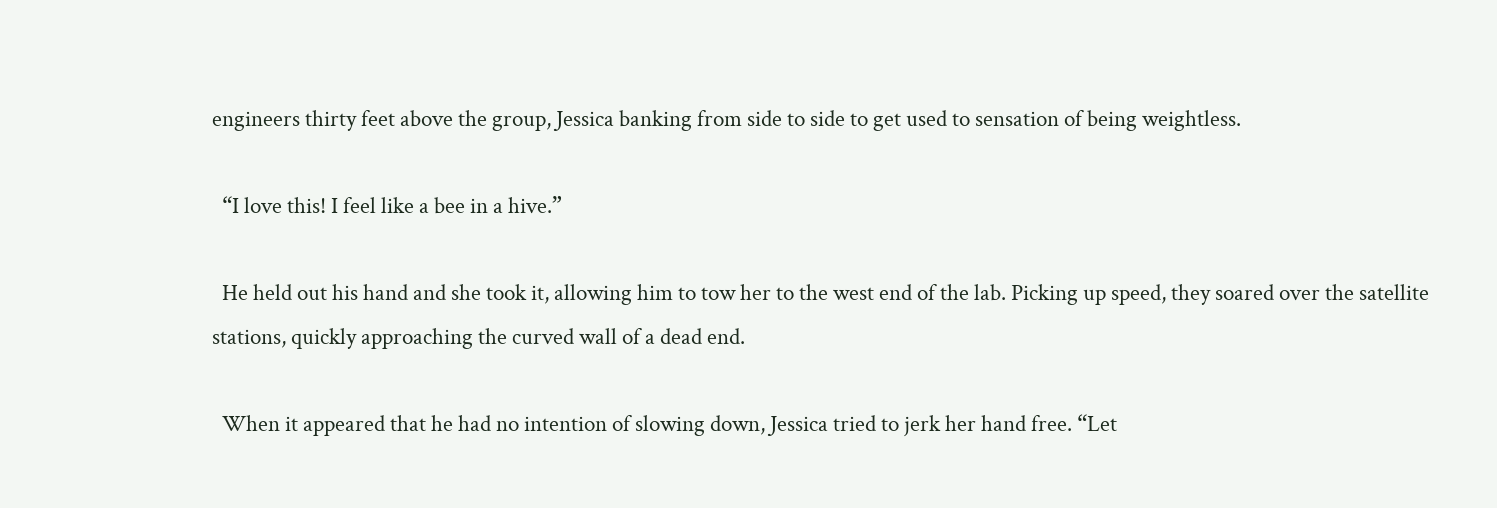engineers thirty feet above the group, Jessica banking from side to side to get used to sensation of being weightless.

  “I love this! I feel like a bee in a hive.”

  He held out his hand and she took it, allowing him to tow her to the west end of the lab. Picking up speed, they soared over the satellite stations, quickly approaching the curved wall of a dead end.

  When it appeared that he had no intention of slowing down, Jessica tried to jerk her hand free. “Let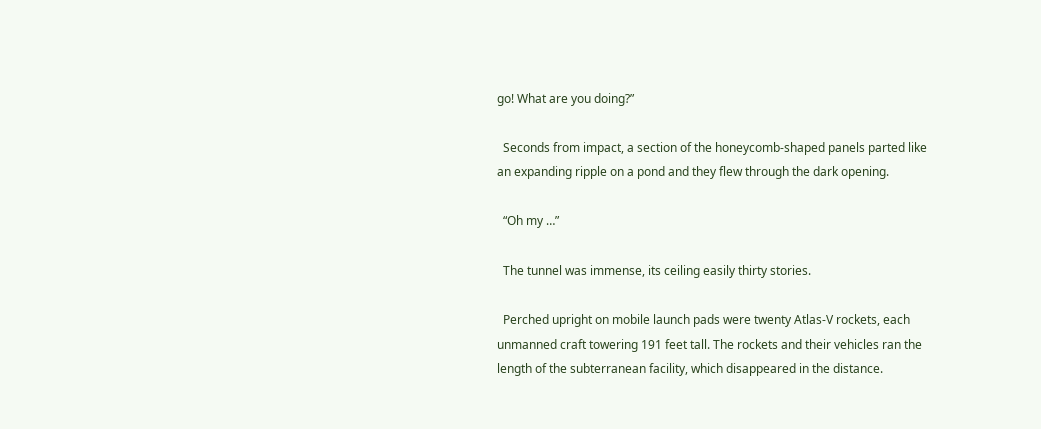go! What are you doing?”

  Seconds from impact, a section of the honeycomb-shaped panels parted like an expanding ripple on a pond and they flew through the dark opening.

  “Oh my …”

  The tunnel was immense, its ceiling easily thirty stories.

  Perched upright on mobile launch pads were twenty Atlas-V rockets, each unmanned craft towering 191 feet tall. The rockets and their vehicles ran the length of the subterranean facility, which disappeared in the distance.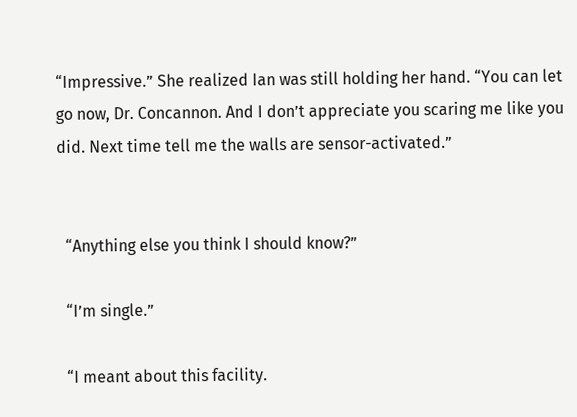“Impressive.” She realized Ian was still holding her hand. “You can let go now, Dr. Concannon. And I don’t appreciate you scaring me like you did. Next time tell me the walls are sensor-activated.”


  “Anything else you think I should know?”

  “I’m single.”

  “I meant about this facility.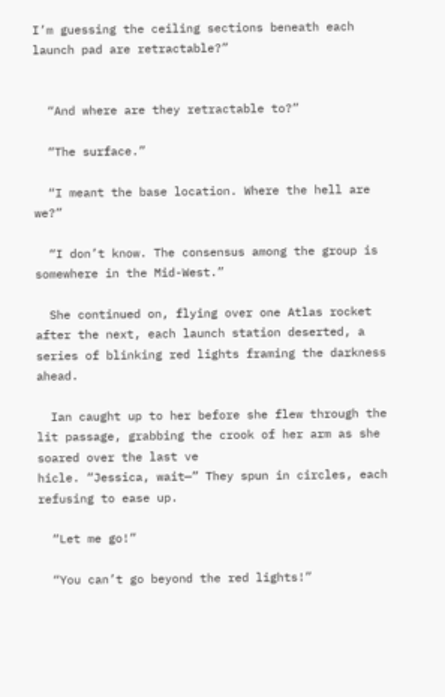I’m guessing the ceiling sections beneath each launch pad are retractable?”


  “And where are they retractable to?”

  “The surface.”

  “I meant the base location. Where the hell are we?”

  “I don’t know. The consensus among the group is somewhere in the Mid-West.”

  She continued on, flying over one Atlas rocket after the next, each launch station deserted, a series of blinking red lights framing the darkness ahead.

  Ian caught up to her before she flew through the lit passage, grabbing the crook of her arm as she soared over the last ve
hicle. “Jessica, wait—” They spun in circles, each refusing to ease up.

  “Let me go!”

  “You can’t go beyond the red lights!”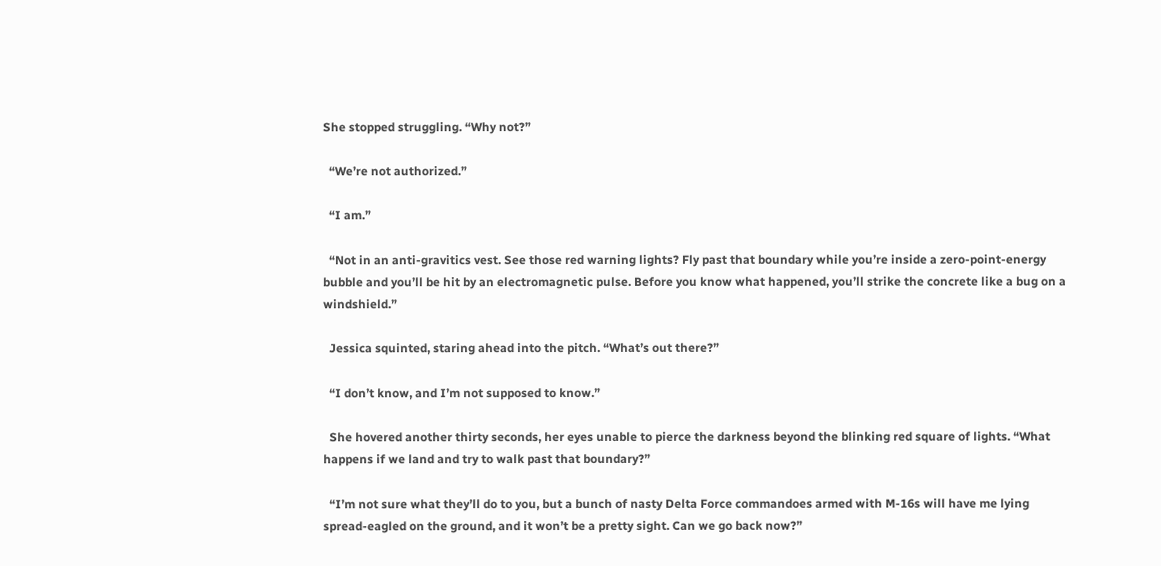She stopped struggling. “Why not?”

  “We’re not authorized.”

  “I am.”

  “Not in an anti-gravitics vest. See those red warning lights? Fly past that boundary while you’re inside a zero-point-energy bubble and you’ll be hit by an electromagnetic pulse. Before you know what happened, you’ll strike the concrete like a bug on a windshield.”

  Jessica squinted, staring ahead into the pitch. “What’s out there?”

  “I don’t know, and I’m not supposed to know.”

  She hovered another thirty seconds, her eyes unable to pierce the darkness beyond the blinking red square of lights. “What happens if we land and try to walk past that boundary?”

  “I’m not sure what they’ll do to you, but a bunch of nasty Delta Force commandoes armed with M-16s will have me lying spread-eagled on the ground, and it won’t be a pretty sight. Can we go back now?”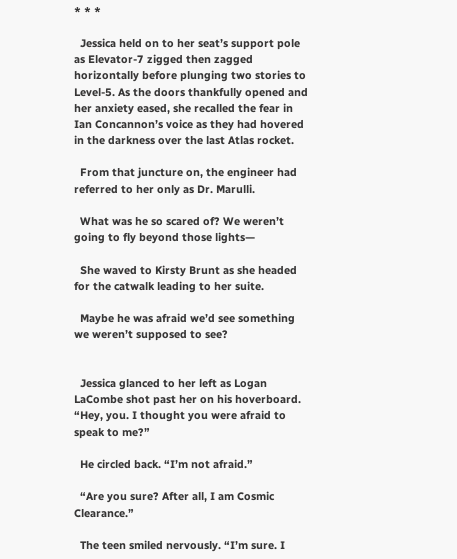* * *

  Jessica held on to her seat’s support pole as Elevator-7 zigged then zagged horizontally before plunging two stories to Level-5. As the doors thankfully opened and her anxiety eased, she recalled the fear in Ian Concannon’s voice as they had hovered in the darkness over the last Atlas rocket.

  From that juncture on, the engineer had referred to her only as Dr. Marulli.

  What was he so scared of? We weren’t going to fly beyond those lights—

  She waved to Kirsty Brunt as she headed for the catwalk leading to her suite.

  Maybe he was afraid we’d see something we weren’t supposed to see?


  Jessica glanced to her left as Logan LaCombe shot past her on his hoverboard. “Hey, you. I thought you were afraid to speak to me?”

  He circled back. “I’m not afraid.”

  “Are you sure? After all, I am Cosmic Clearance.”

  The teen smiled nervously. “I’m sure. I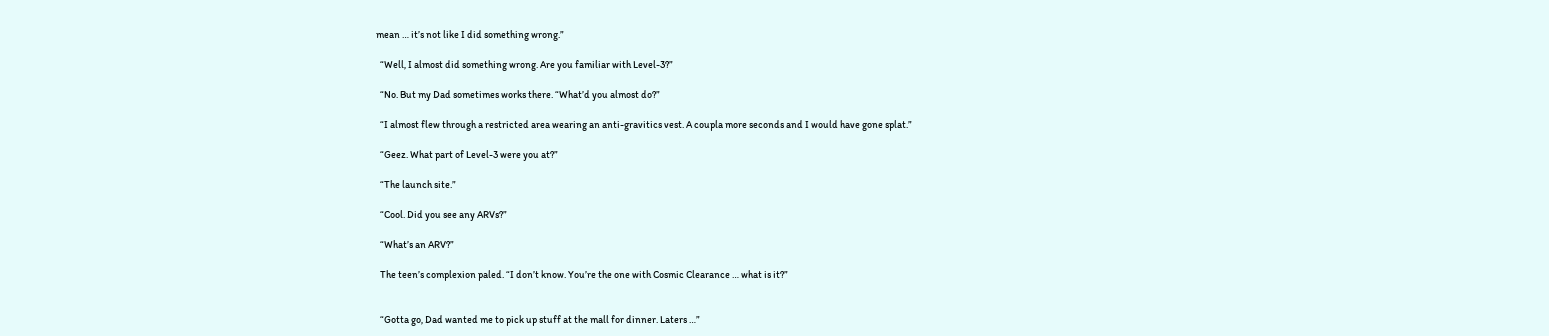mean … it’s not like I did something wrong.”

  “Well, I almost did something wrong. Are you familiar with Level-3?”

  “No. But my Dad sometimes works there. “What’d you almost do?”

  “I almost flew through a restricted area wearing an anti-gravitics vest. A coupla more seconds and I would have gone splat.”

  “Geez. What part of Level-3 were you at?”

  “The launch site.”

  “Cool. Did you see any ARVs?”

  “What’s an ARV?”

  The teen’s complexion paled. “I don’t know. You’re the one with Cosmic Clearance … what is it?”


  “Gotta go, Dad wanted me to pick up stuff at the mall for dinner. Laters …”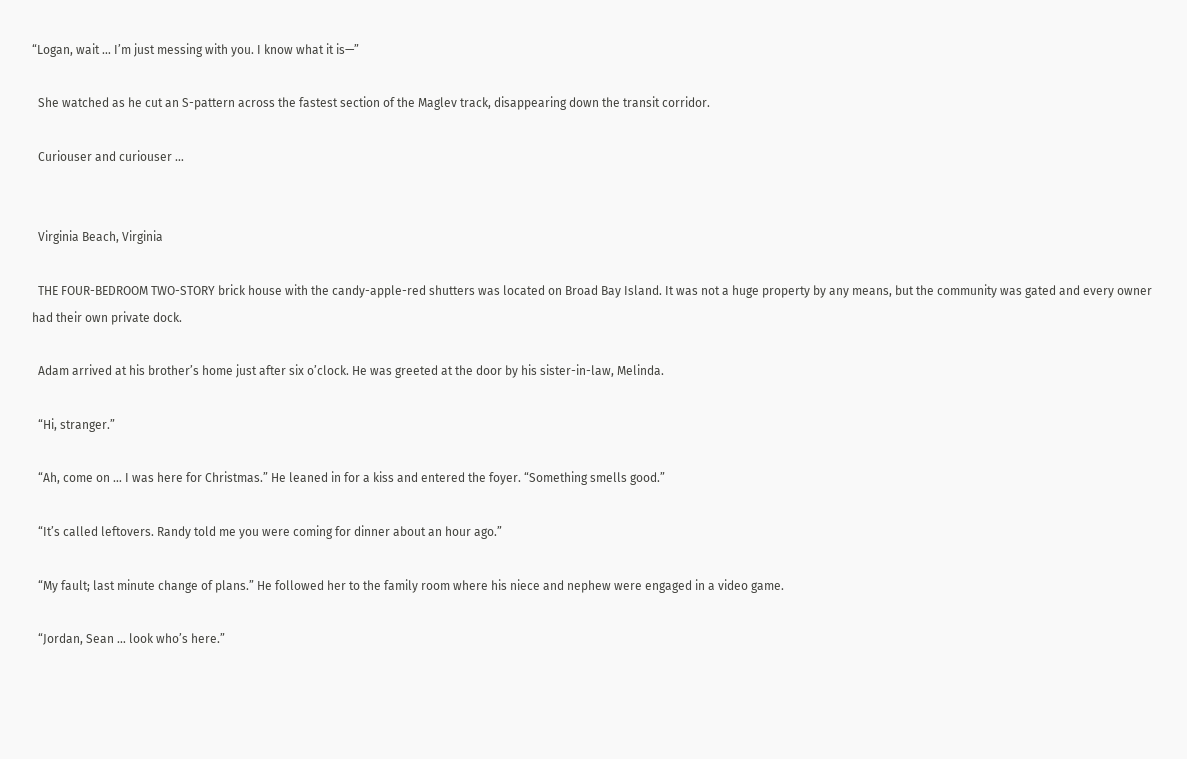“Logan, wait … I’m just messing with you. I know what it is—”

  She watched as he cut an S-pattern across the fastest section of the Maglev track, disappearing down the transit corridor.

  Curiouser and curiouser …


  Virginia Beach, Virginia

  THE FOUR-BEDROOM TWO-STORY brick house with the candy-apple-red shutters was located on Broad Bay Island. It was not a huge property by any means, but the community was gated and every owner had their own private dock.

  Adam arrived at his brother’s home just after six o’clock. He was greeted at the door by his sister-in-law, Melinda.

  “Hi, stranger.”

  “Ah, come on … I was here for Christmas.” He leaned in for a kiss and entered the foyer. “Something smells good.”

  “It’s called leftovers. Randy told me you were coming for dinner about an hour ago.”

  “My fault; last minute change of plans.” He followed her to the family room where his niece and nephew were engaged in a video game.

  “Jordan, Sean … look who’s here.”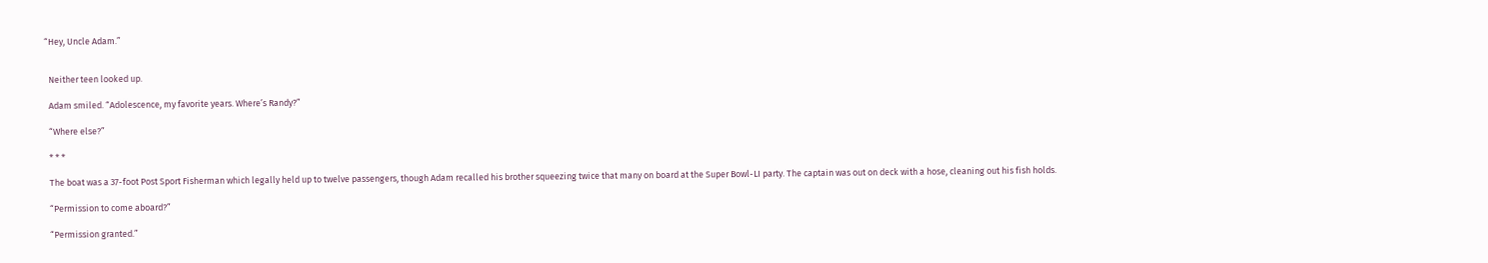“Hey, Uncle Adam.”


  Neither teen looked up.

  Adam smiled. “Adolescence, my favorite years. Where’s Randy?”

  “Where else?”

  * * *

  The boat was a 37-foot Post Sport Fisherman which legally held up to twelve passengers, though Adam recalled his brother squeezing twice that many on board at the Super Bowl-LI party. The captain was out on deck with a hose, cleaning out his fish holds.

  “Permission to come aboard?”

  “Permission granted.”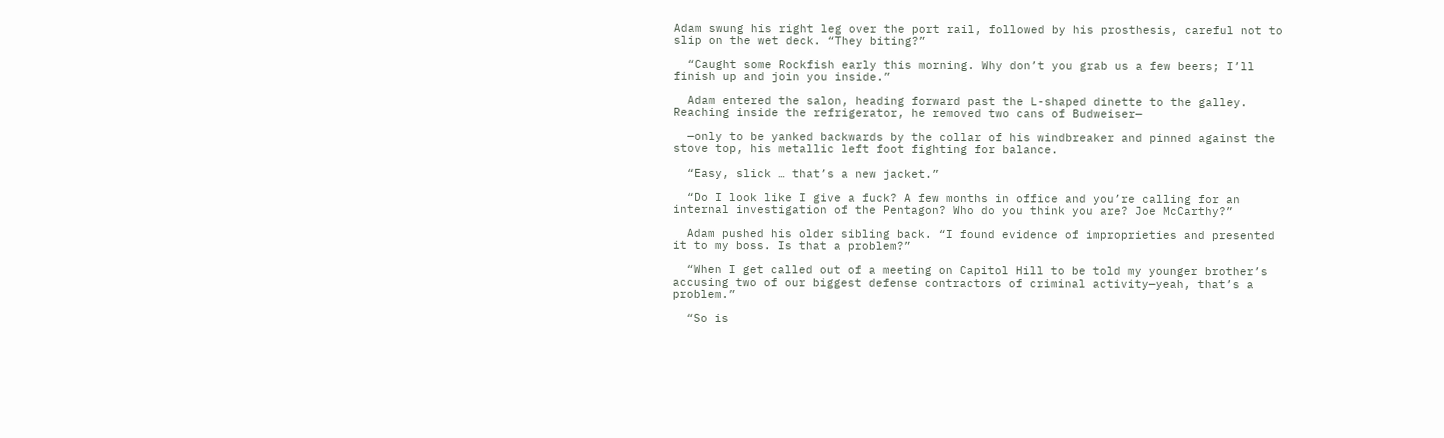Adam swung his right leg over the port rail, followed by his prosthesis, careful not to slip on the wet deck. “They biting?”

  “Caught some Rockfish early this morning. Why don’t you grab us a few beers; I’ll finish up and join you inside.”

  Adam entered the salon, heading forward past the L-shaped dinette to the galley. Reaching inside the refrigerator, he removed two cans of Budweiser—

  —only to be yanked backwards by the collar of his windbreaker and pinned against the stove top, his metallic left foot fighting for balance.

  “Easy, slick … that’s a new jacket.”

  “Do I look like I give a fuck? A few months in office and you’re calling for an internal investigation of the Pentagon? Who do you think you are? Joe McCarthy?”

  Adam pushed his older sibling back. “I found evidence of improprieties and presented it to my boss. Is that a problem?”

  “When I get called out of a meeting on Capitol Hill to be told my younger brother’s accusing two of our biggest defense contractors of criminal activity—yeah, that’s a problem.”

  “So is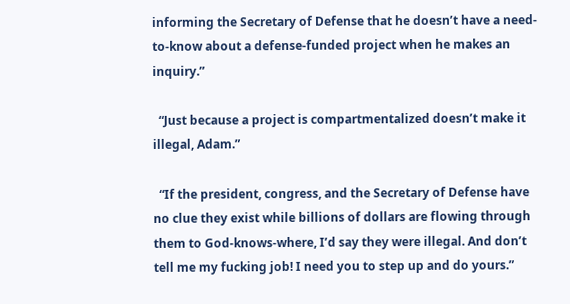informing the Secretary of Defense that he doesn’t have a need-to-know about a defense-funded project when he makes an inquiry.”

  “Just because a project is compartmentalized doesn’t make it illegal, Adam.”

  “If the president, congress, and the Secretary of Defense have no clue they exist while billions of dollars are flowing through them to God-knows-where, I’d say they were illegal. And don’t tell me my fucking job! I need you to step up and do yours.”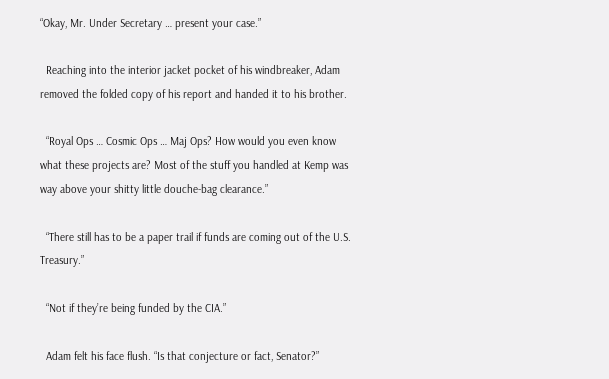“Okay, Mr. Under Secretary … present your case.”

  Reaching into the interior jacket pocket of his windbreaker, Adam removed the folded copy of his report and handed it to his brother.

  “Royal Ops … Cosmic Ops … Maj Ops? How would you even know what these projects are? Most of the stuff you handled at Kemp was way above your shitty little douche-bag clearance.”

  “There still has to be a paper trail if funds are coming out of the U.S. Treasury.”

  “Not if they’re being funded by the CIA.”

  Adam felt his face flush. “Is that conjecture or fact, Senator?”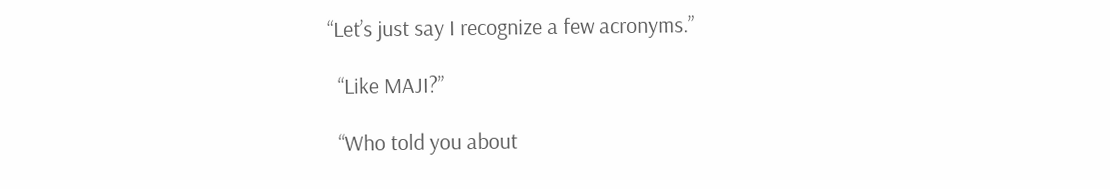“Let’s just say I recognize a few acronyms.”

  “Like MAJI?”

  “Who told you about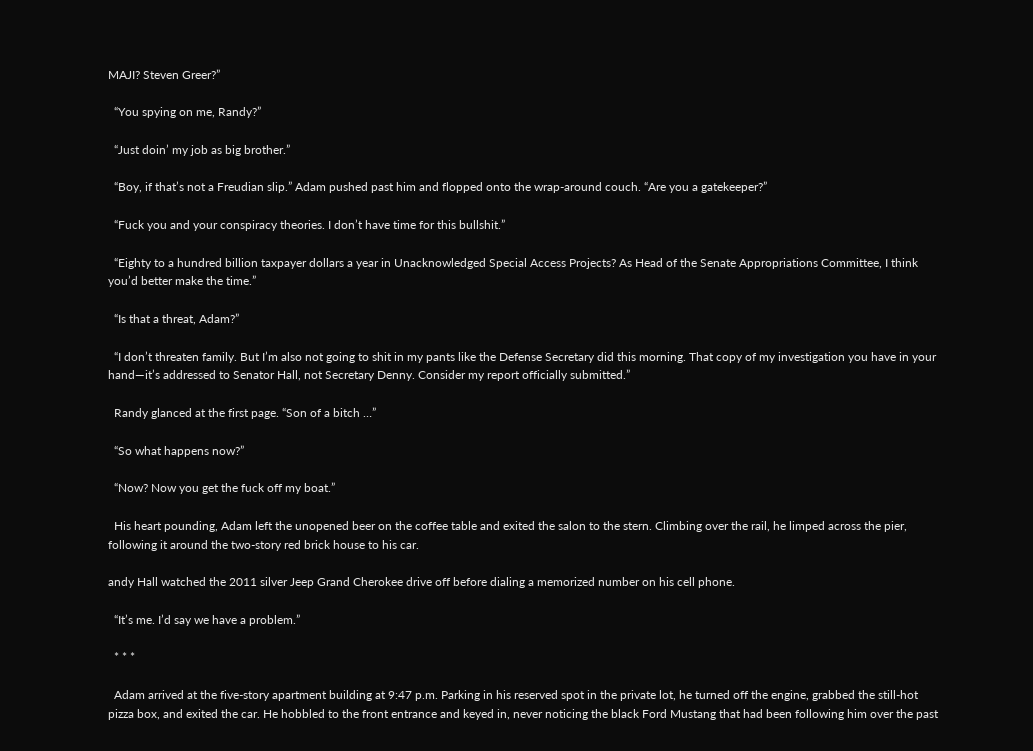MAJI? Steven Greer?”

  “You spying on me, Randy?”

  “Just doin’ my job as big brother.”

  “Boy, if that’s not a Freudian slip.” Adam pushed past him and flopped onto the wrap-around couch. “Are you a gatekeeper?”

  “Fuck you and your conspiracy theories. I don’t have time for this bullshit.”

  “Eighty to a hundred billion taxpayer dollars a year in Unacknowledged Special Access Projects? As Head of the Senate Appropriations Committee, I think you’d better make the time.”

  “Is that a threat, Adam?”

  “I don’t threaten family. But I’m also not going to shit in my pants like the Defense Secretary did this morning. That copy of my investigation you have in your hand—it’s addressed to Senator Hall, not Secretary Denny. Consider my report officially submitted.”

  Randy glanced at the first page. “Son of a bitch …”

  “So what happens now?”

  “Now? Now you get the fuck off my boat.”

  His heart pounding, Adam left the unopened beer on the coffee table and exited the salon to the stern. Climbing over the rail, he limped across the pier, following it around the two-story red brick house to his car.

andy Hall watched the 2011 silver Jeep Grand Cherokee drive off before dialing a memorized number on his cell phone.

  “It’s me. I’d say we have a problem.”

  * * *

  Adam arrived at the five-story apartment building at 9:47 p.m. Parking in his reserved spot in the private lot, he turned off the engine, grabbed the still-hot pizza box, and exited the car. He hobbled to the front entrance and keyed in, never noticing the black Ford Mustang that had been following him over the past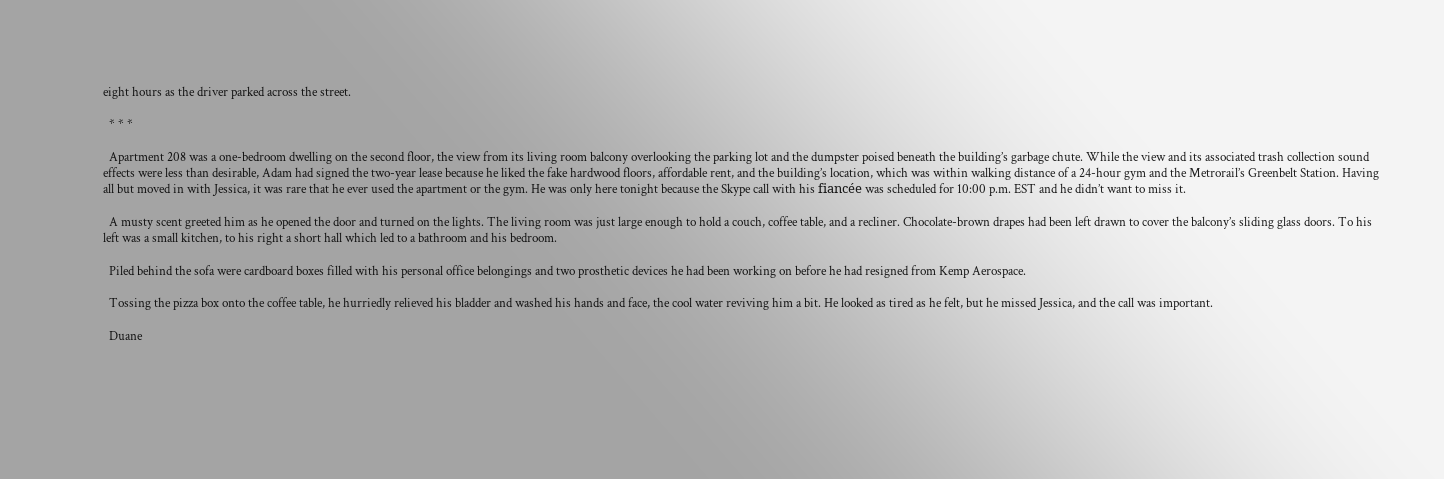eight hours as the driver parked across the street.

  * * *

  Apartment 208 was a one-bedroom dwelling on the second floor, the view from its living room balcony overlooking the parking lot and the dumpster poised beneath the building’s garbage chute. While the view and its associated trash collection sound effects were less than desirable, Adam had signed the two-year lease because he liked the fake hardwood floors, affordable rent, and the building’s location, which was within walking distance of a 24-hour gym and the Metrorail’s Greenbelt Station. Having all but moved in with Jessica, it was rare that he ever used the apartment or the gym. He was only here tonight because the Skype call with his fiancée was scheduled for 10:00 p.m. EST and he didn’t want to miss it.

  A musty scent greeted him as he opened the door and turned on the lights. The living room was just large enough to hold a couch, coffee table, and a recliner. Chocolate-brown drapes had been left drawn to cover the balcony’s sliding glass doors. To his left was a small kitchen, to his right a short hall which led to a bathroom and his bedroom.

  Piled behind the sofa were cardboard boxes filled with his personal office belongings and two prosthetic devices he had been working on before he had resigned from Kemp Aerospace.

  Tossing the pizza box onto the coffee table, he hurriedly relieved his bladder and washed his hands and face, the cool water reviving him a bit. He looked as tired as he felt, but he missed Jessica, and the call was important.

  Duane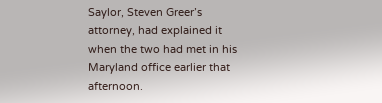Saylor, Steven Greer’s attorney, had explained it when the two had met in his Maryland office earlier that afternoon.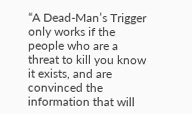“A Dead-Man’s Trigger only works if the people who are a threat to kill you know it exists, and are convinced the information that will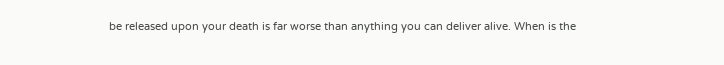be released upon your death is far worse than anything you can deliver alive. When is the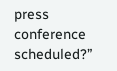press conference scheduled?”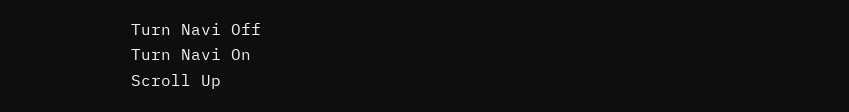Turn Navi Off
Turn Navi On
Scroll Up